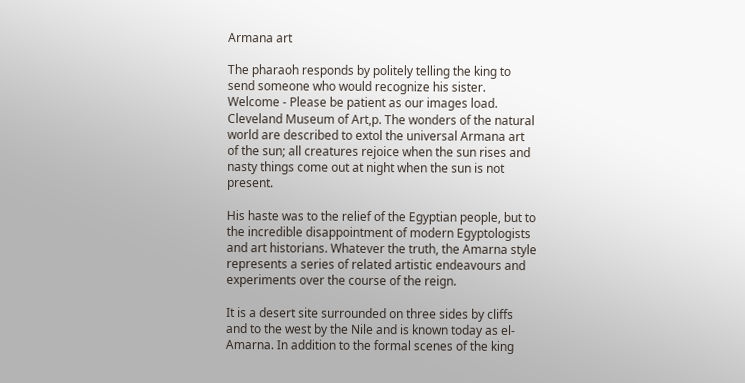Armana art

The pharaoh responds by politely telling the king to send someone who would recognize his sister. Welcome - Please be patient as our images load. Cleveland Museum of Art,p. The wonders of the natural world are described to extol the universal Armana art of the sun; all creatures rejoice when the sun rises and nasty things come out at night when the sun is not present.

His haste was to the relief of the Egyptian people, but to the incredible disappointment of modern Egyptologists and art historians. Whatever the truth, the Amarna style represents a series of related artistic endeavours and experiments over the course of the reign.

It is a desert site surrounded on three sides by cliffs and to the west by the Nile and is known today as el-Amarna. In addition to the formal scenes of the king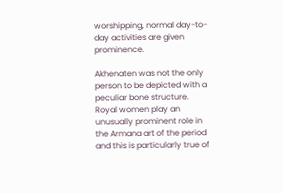worshipping, normal day-to-day activities are given prominence.

Akhenaten was not the only person to be depicted with a peculiar bone structure. Royal women play an unusually prominent role in the Armana art of the period and this is particularly true of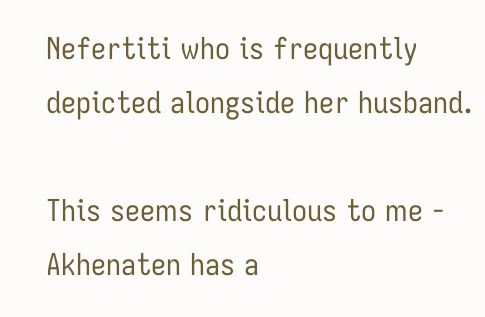Nefertiti who is frequently depicted alongside her husband.

This seems ridiculous to me - Akhenaten has a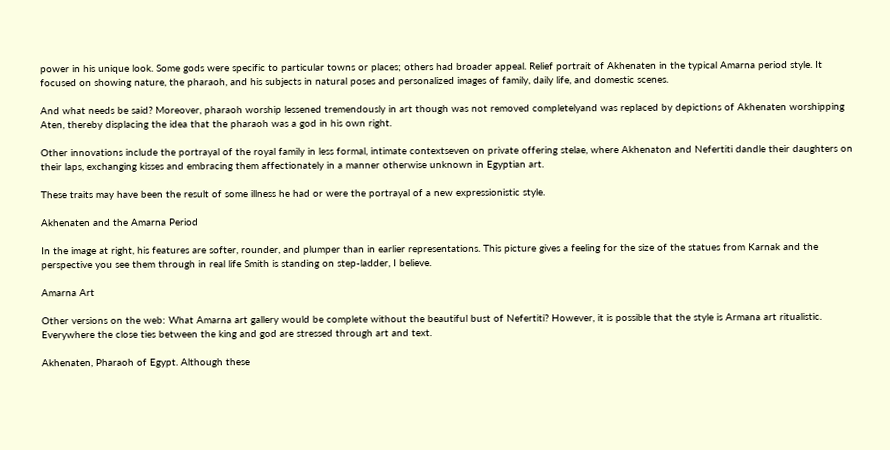power in his unique look. Some gods were specific to particular towns or places; others had broader appeal. Relief portrait of Akhenaten in the typical Amarna period style. It focused on showing nature, the pharaoh, and his subjects in natural poses and personalized images of family, daily life, and domestic scenes.

And what needs be said? Moreover, pharaoh worship lessened tremendously in art though was not removed completelyand was replaced by depictions of Akhenaten worshipping Aten, thereby displacing the idea that the pharaoh was a god in his own right.

Other innovations include the portrayal of the royal family in less formal, intimate contextseven on private offering stelae, where Akhenaton and Nefertiti dandle their daughters on their laps, exchanging kisses and embracing them affectionately in a manner otherwise unknown in Egyptian art.

These traits may have been the result of some illness he had or were the portrayal of a new expressionistic style.

Akhenaten and the Amarna Period

In the image at right, his features are softer, rounder, and plumper than in earlier representations. This picture gives a feeling for the size of the statues from Karnak and the perspective you see them through in real life Smith is standing on step-ladder, I believe.

Amarna Art

Other versions on the web: What Amarna art gallery would be complete without the beautiful bust of Nefertiti? However, it is possible that the style is Armana art ritualistic. Everywhere the close ties between the king and god are stressed through art and text.

Akhenaten, Pharaoh of Egypt. Although these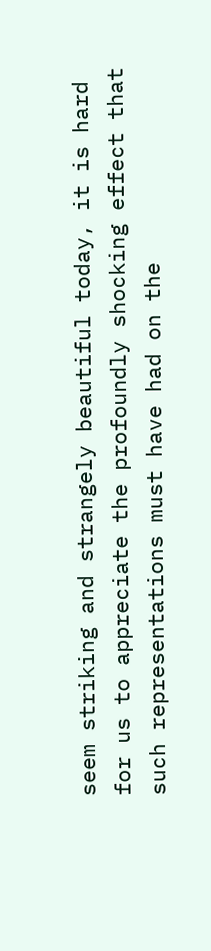seem striking and strangely beautiful today, it is hard for us to appreciate the profoundly shocking effect that such representations must have had on the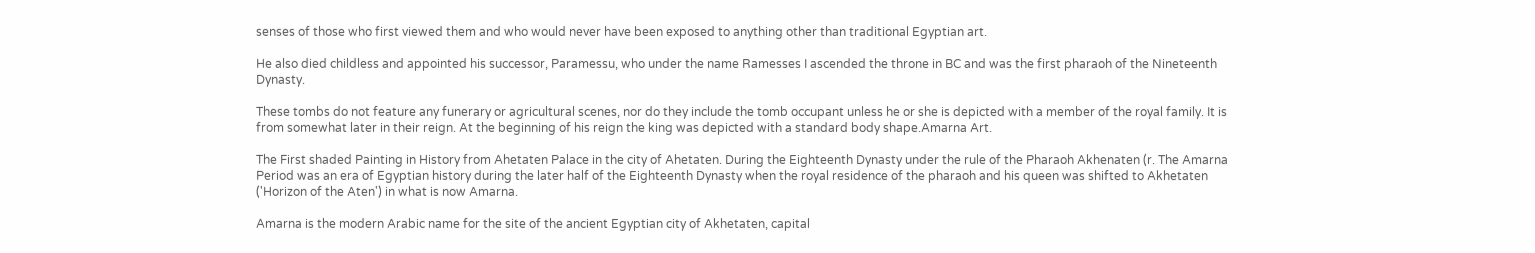senses of those who first viewed them and who would never have been exposed to anything other than traditional Egyptian art.

He also died childless and appointed his successor, Paramessu, who under the name Ramesses I ascended the throne in BC and was the first pharaoh of the Nineteenth Dynasty.

These tombs do not feature any funerary or agricultural scenes, nor do they include the tomb occupant unless he or she is depicted with a member of the royal family. It is from somewhat later in their reign. At the beginning of his reign the king was depicted with a standard body shape.Amarna Art.

The First shaded Painting in History from Ahetaten Palace in the city of Ahetaten. During the Eighteenth Dynasty under the rule of the Pharaoh Akhenaten (r. The Amarna Period was an era of Egyptian history during the later half of the Eighteenth Dynasty when the royal residence of the pharaoh and his queen was shifted to Akhetaten ('Horizon of the Aten') in what is now Amarna.

Amarna is the modern Arabic name for the site of the ancient Egyptian city of Akhetaten, capital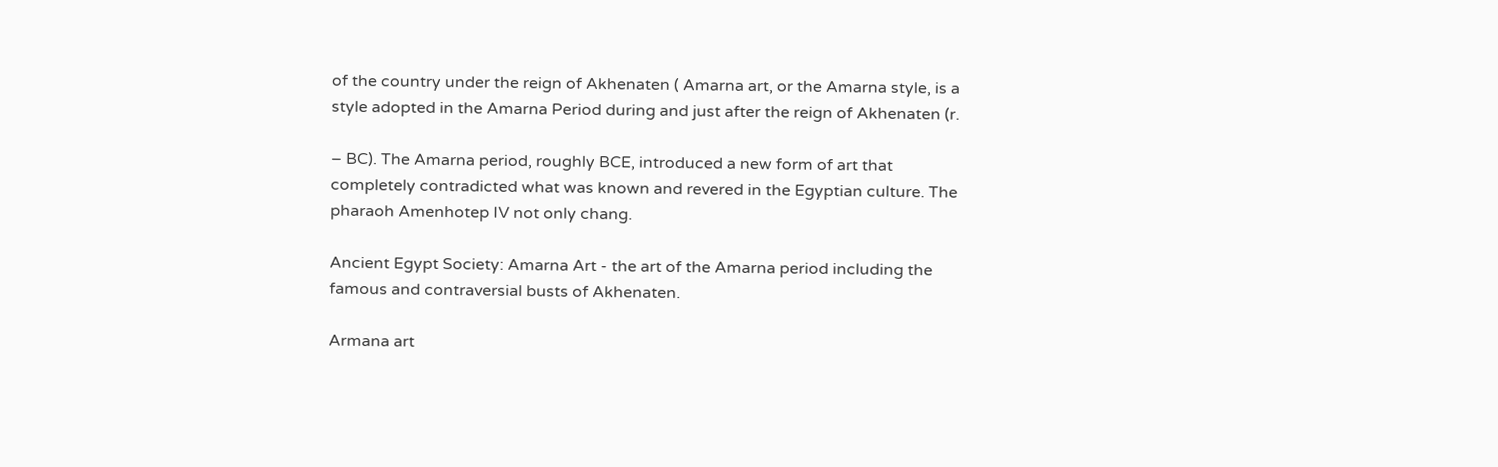of the country under the reign of Akhenaten ( Amarna art, or the Amarna style, is a style adopted in the Amarna Period during and just after the reign of Akhenaten (r.

– BC). The Amarna period, roughly BCE, introduced a new form of art that completely contradicted what was known and revered in the Egyptian culture. The pharaoh Amenhotep IV not only chang.

Ancient Egypt Society: Amarna Art - the art of the Amarna period including the famous and contraversial busts of Akhenaten.

Armana art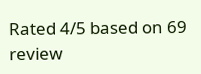Rated 4/5 based on 69 review